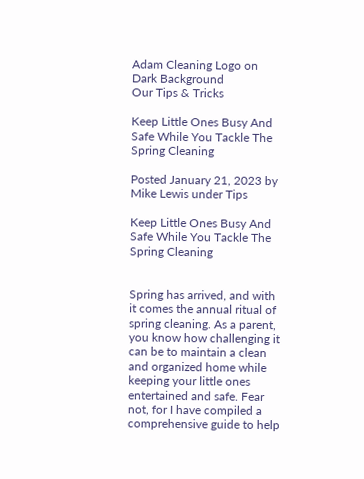Adam Cleaning Logo on Dark Background
Our Tips & Tricks

Keep Little Ones Busy And Safe While You Tackle The Spring Cleaning

Posted January 21, 2023 by Mike Lewis under Tips

Keep Little Ones Busy And Safe While You Tackle The Spring Cleaning


Spring has arrived, and with it comes the annual ritual of spring cleaning. As a parent, you know how challenging it can be to maintain a clean and organized home while keeping your little ones entertained and safe. Fear not, for I have compiled a comprehensive guide to help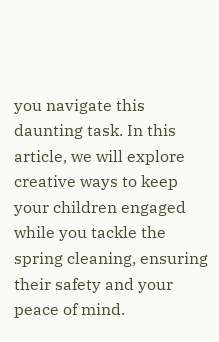you navigate this daunting task. In this article, we will explore creative ways to keep your children engaged while you tackle the spring cleaning, ensuring their safety and your peace of mind.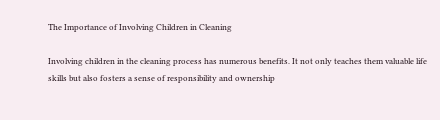The Importance of Involving Children in Cleaning

Involving children in the cleaning process has numerous benefits. It not only teaches them valuable life skills but also fosters a sense of responsibility and ownership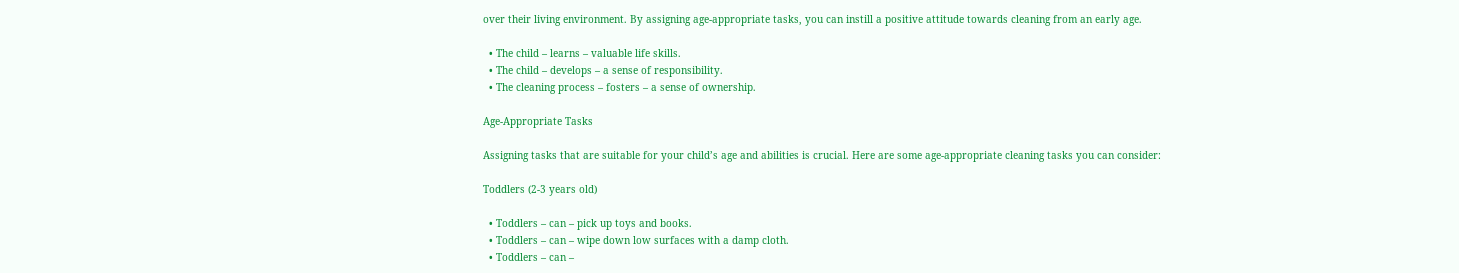over their living environment. By assigning age-appropriate tasks, you can instill a positive attitude towards cleaning from an early age.

  • The child – learns – valuable life skills.
  • The child – develops – a sense of responsibility.
  • The cleaning process – fosters – a sense of ownership.

Age-Appropriate Tasks

Assigning tasks that are suitable for your child’s age and abilities is crucial. Here are some age-appropriate cleaning tasks you can consider:

Toddlers (2-3 years old)

  • Toddlers – can – pick up toys and books.
  • Toddlers – can – wipe down low surfaces with a damp cloth.
  • Toddlers – can –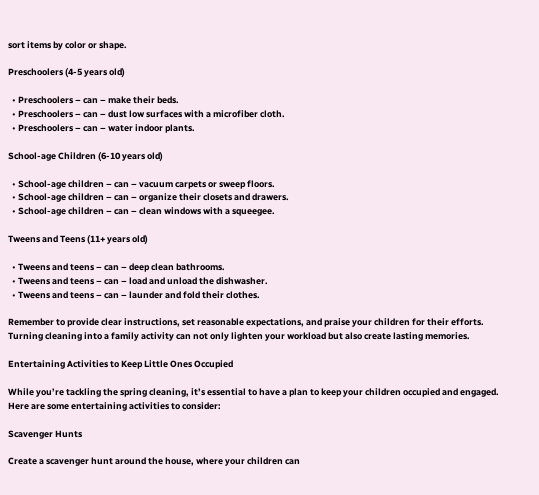sort items by color or shape.

Preschoolers (4-5 years old)

  • Preschoolers – can – make their beds.
  • Preschoolers – can – dust low surfaces with a microfiber cloth.
  • Preschoolers – can – water indoor plants.

School-age Children (6-10 years old)

  • School-age children – can – vacuum carpets or sweep floors.
  • School-age children – can – organize their closets and drawers.
  • School-age children – can – clean windows with a squeegee.

Tweens and Teens (11+ years old)

  • Tweens and teens – can – deep clean bathrooms.
  • Tweens and teens – can – load and unload the dishwasher.
  • Tweens and teens – can – launder and fold their clothes.

Remember to provide clear instructions, set reasonable expectations, and praise your children for their efforts. Turning cleaning into a family activity can not only lighten your workload but also create lasting memories.

Entertaining Activities to Keep Little Ones Occupied

While you’re tackling the spring cleaning, it’s essential to have a plan to keep your children occupied and engaged. Here are some entertaining activities to consider:

Scavenger Hunts

Create a scavenger hunt around the house, where your children can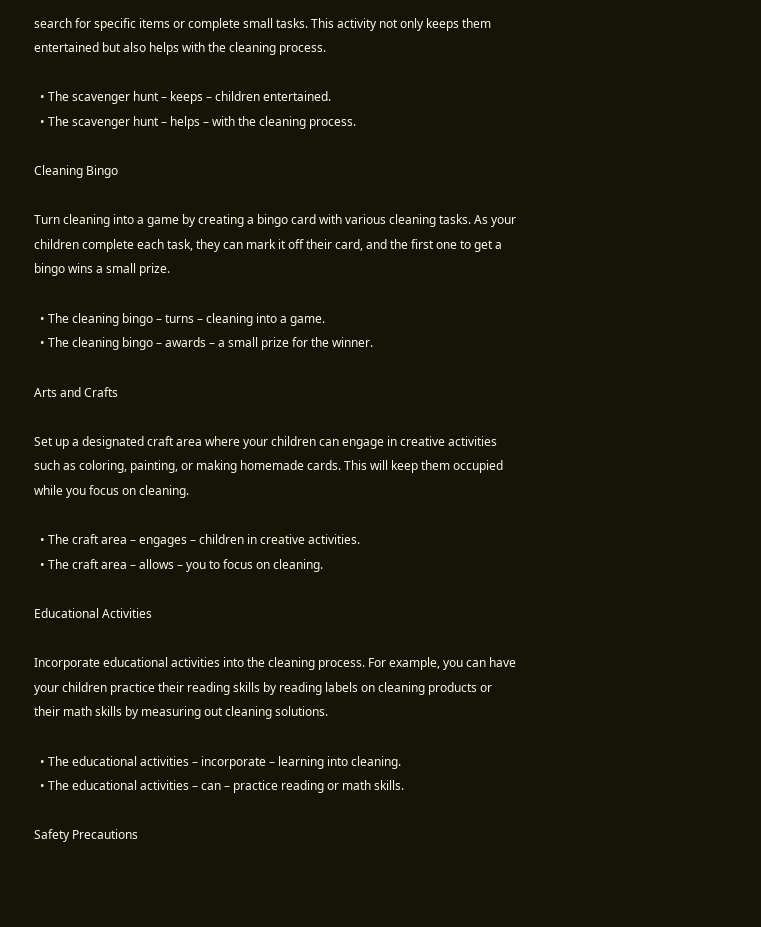search for specific items or complete small tasks. This activity not only keeps them entertained but also helps with the cleaning process.

  • The scavenger hunt – keeps – children entertained.
  • The scavenger hunt – helps – with the cleaning process.

Cleaning Bingo

Turn cleaning into a game by creating a bingo card with various cleaning tasks. As your children complete each task, they can mark it off their card, and the first one to get a bingo wins a small prize.

  • The cleaning bingo – turns – cleaning into a game.
  • The cleaning bingo – awards – a small prize for the winner.

Arts and Crafts

Set up a designated craft area where your children can engage in creative activities such as coloring, painting, or making homemade cards. This will keep them occupied while you focus on cleaning.

  • The craft area – engages – children in creative activities.
  • The craft area – allows – you to focus on cleaning.

Educational Activities

Incorporate educational activities into the cleaning process. For example, you can have your children practice their reading skills by reading labels on cleaning products or their math skills by measuring out cleaning solutions.

  • The educational activities – incorporate – learning into cleaning.
  • The educational activities – can – practice reading or math skills.

Safety Precautions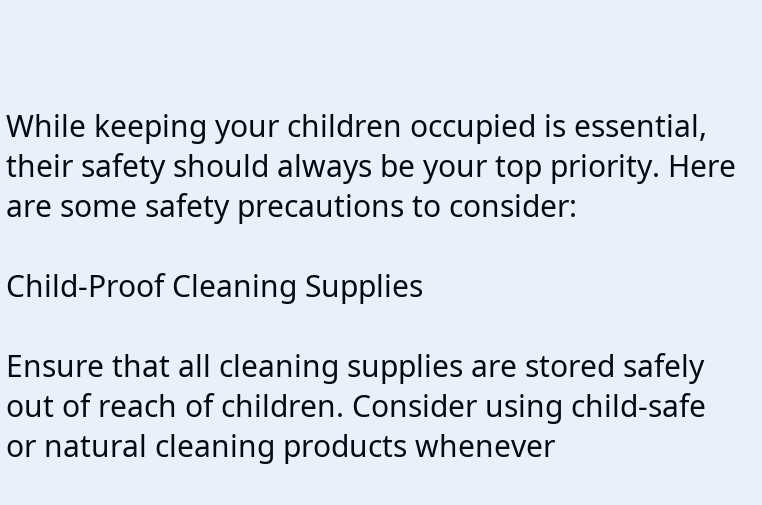While keeping your children occupied is essential, their safety should always be your top priority. Here are some safety precautions to consider:

Child-Proof Cleaning Supplies

Ensure that all cleaning supplies are stored safely out of reach of children. Consider using child-safe or natural cleaning products whenever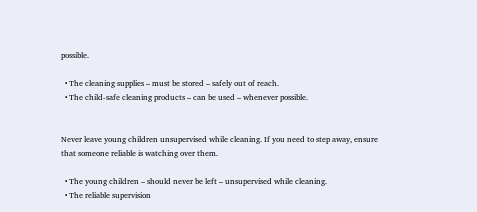possible.

  • The cleaning supplies – must be stored – safely out of reach.
  • The child-safe cleaning products – can be used – whenever possible.


Never leave young children unsupervised while cleaning. If you need to step away, ensure that someone reliable is watching over them.

  • The young children – should never be left – unsupervised while cleaning.
  • The reliable supervision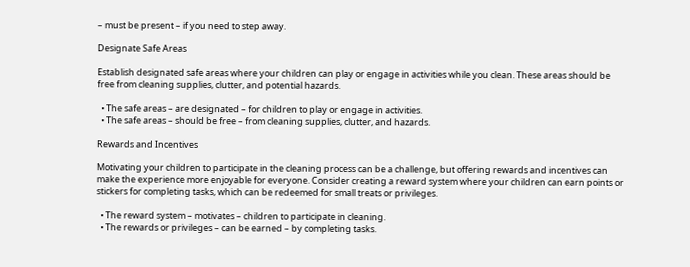– must be present – if you need to step away.

Designate Safe Areas

Establish designated safe areas where your children can play or engage in activities while you clean. These areas should be free from cleaning supplies, clutter, and potential hazards.

  • The safe areas – are designated – for children to play or engage in activities.
  • The safe areas – should be free – from cleaning supplies, clutter, and hazards.

Rewards and Incentives

Motivating your children to participate in the cleaning process can be a challenge, but offering rewards and incentives can make the experience more enjoyable for everyone. Consider creating a reward system where your children can earn points or stickers for completing tasks, which can be redeemed for small treats or privileges.

  • The reward system – motivates – children to participate in cleaning.
  • The rewards or privileges – can be earned – by completing tasks.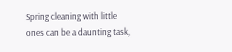Spring cleaning with little ones can be a daunting task,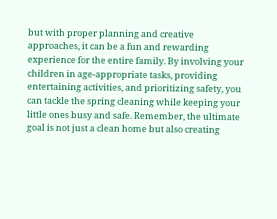but with proper planning and creative approaches, it can be a fun and rewarding experience for the entire family. By involving your children in age-appropriate tasks, providing entertaining activities, and prioritizing safety, you can tackle the spring cleaning while keeping your little ones busy and safe. Remember, the ultimate goal is not just a clean home but also creating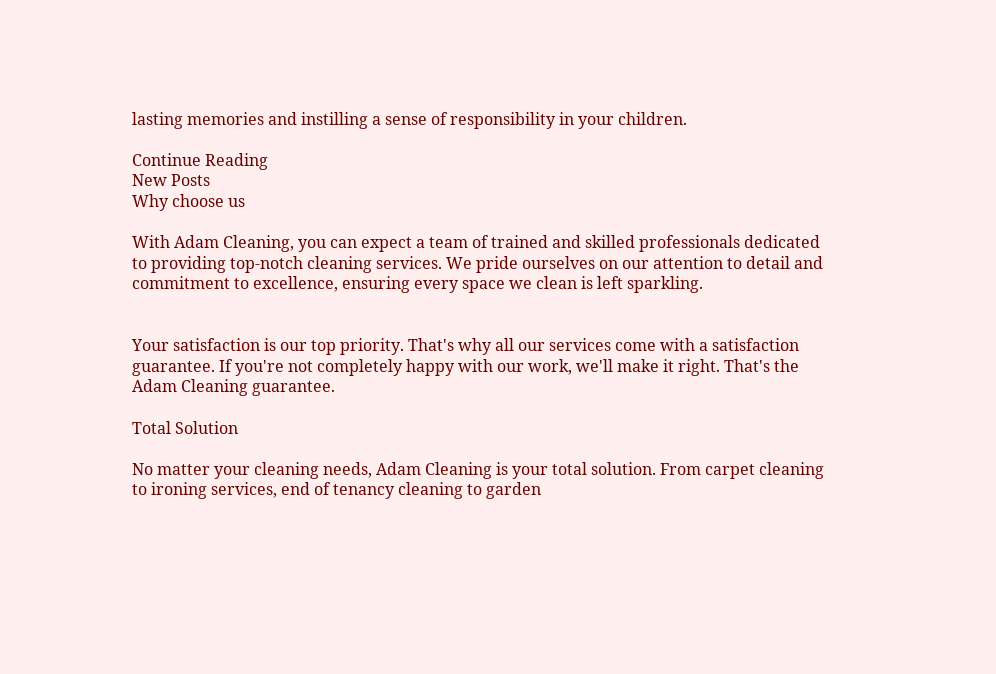lasting memories and instilling a sense of responsibility in your children.

Continue Reading
New Posts
Why choose us

With Adam Cleaning, you can expect a team of trained and skilled professionals dedicated to providing top-notch cleaning services. We pride ourselves on our attention to detail and commitment to excellence, ensuring every space we clean is left sparkling.


Your satisfaction is our top priority. That's why all our services come with a satisfaction guarantee. If you're not completely happy with our work, we'll make it right. That's the Adam Cleaning guarantee.

Total Solution

No matter your cleaning needs, Adam Cleaning is your total solution. From carpet cleaning to ironing services, end of tenancy cleaning to garden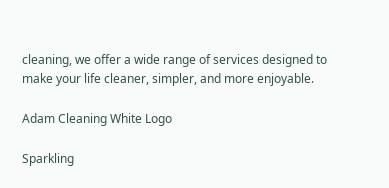cleaning, we offer a wide range of services designed to make your life cleaner, simpler, and more enjoyable.

Adam Cleaning White Logo

Sparkling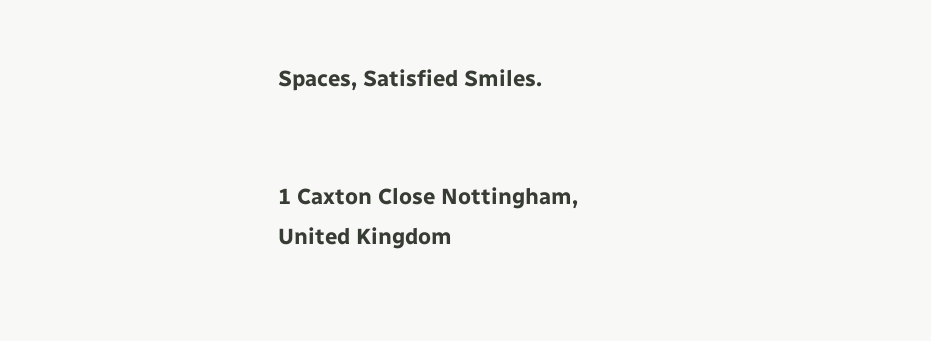Spaces, Satisfied Smiles.


1 Caxton Close Nottingham,
United Kingdom